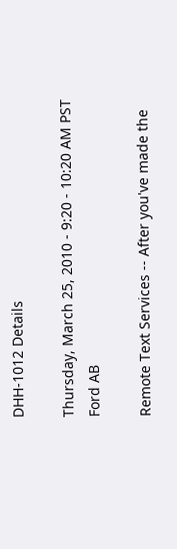DHH-1012 Details

Thursday, March 25, 2010 - 9:20 - 10:20 AM PST
Ford AB

Remote Text Services -- After you've made the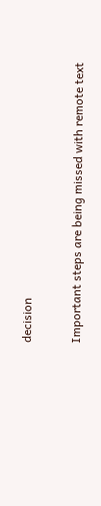decision

Important steps are being missed with remote text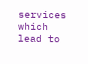services which lead to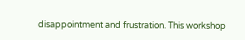disappointment and frustration. This workshop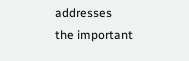addresses the important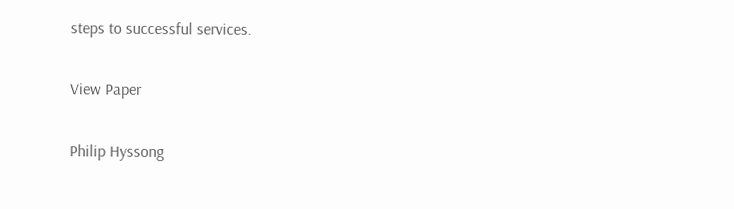steps to successful services.

View Paper

Philip Hyssong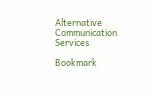Alternative Communication Services

Bookmark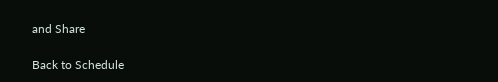and Share

Back to Schedule